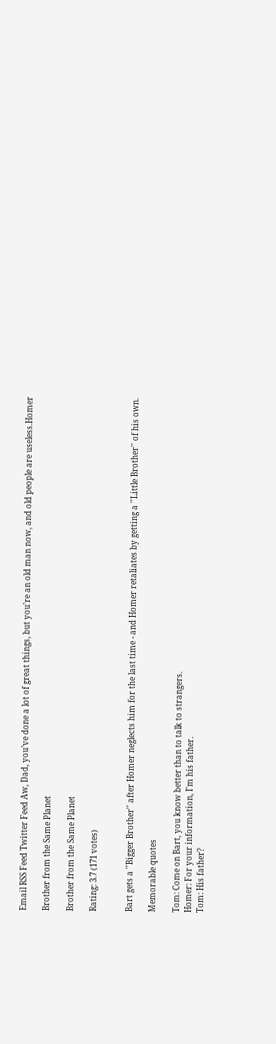Email RSS Feed Twitter Feed Aw, Dad, you’ve done a lot of great things, but you’re an old man now, and old people are useless.Homer

Brother from the Same Planet

Brother from the Same Planet

Rating: 3.7 (171 votes)


Bart gets a ''Bigger Brother'' after Homer neglects him for the last time - and Homer retaliates by getting a ''Little Brother'' of his own.

Memorable quotes

Tom: Come on Bart, you know better than to talk to strangers.
Homer: For your information, I'm his father.
Tom: His father?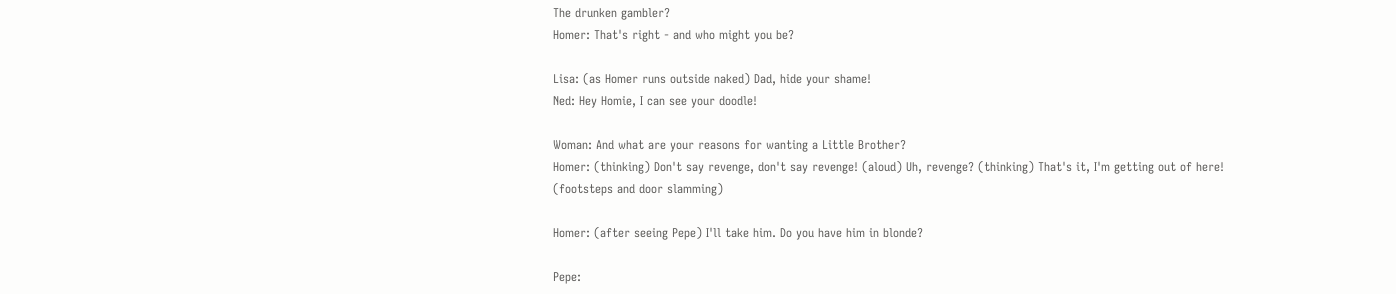The drunken gambler?
Homer: That's right - and who might you be?

Lisa: (as Homer runs outside naked) Dad, hide your shame!
Ned: Hey Homie, I can see your doodle!

Woman: And what are your reasons for wanting a Little Brother?
Homer: (thinking) Don't say revenge, don't say revenge! (aloud) Uh, revenge? (thinking) That's it, I'm getting out of here! (footsteps and door slamming)

Homer: (after seeing Pepe) I'll take him. Do you have him in blonde?

Pepe: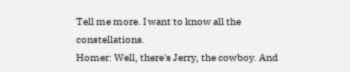Tell me more. I want to know all the constellations.
Homer: Well, there's Jerry, the cowboy. And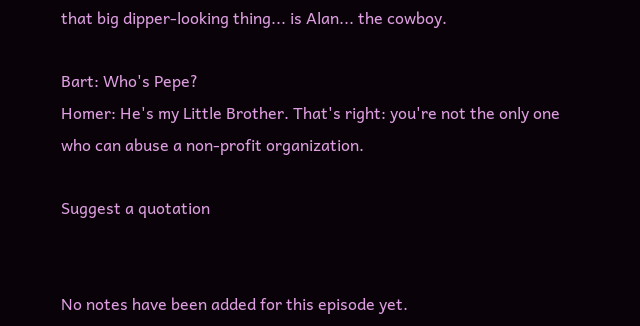that big dipper-looking thing... is Alan... the cowboy.

Bart: Who's Pepe?
Homer: He's my Little Brother. That's right: you're not the only one who can abuse a non-profit organization.

Suggest a quotation


No notes have been added for this episode yet.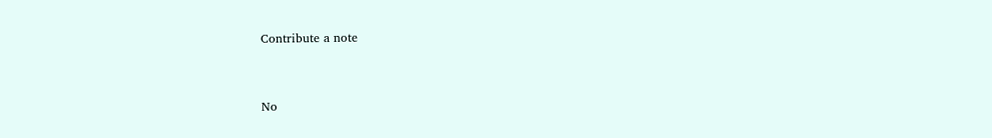Contribute a note


No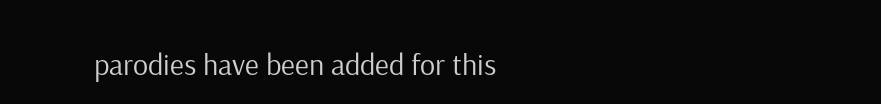parodies have been added for this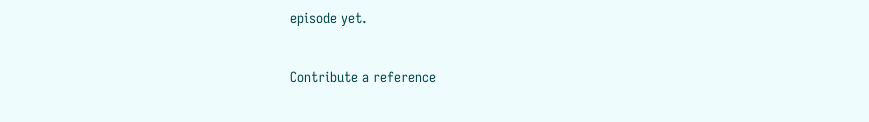episode yet.

Contribute a reference